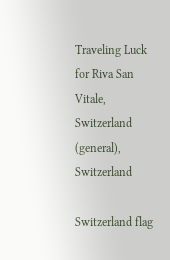Traveling Luck for Riva San Vitale, Switzerland (general), Switzerland

Switzerland flag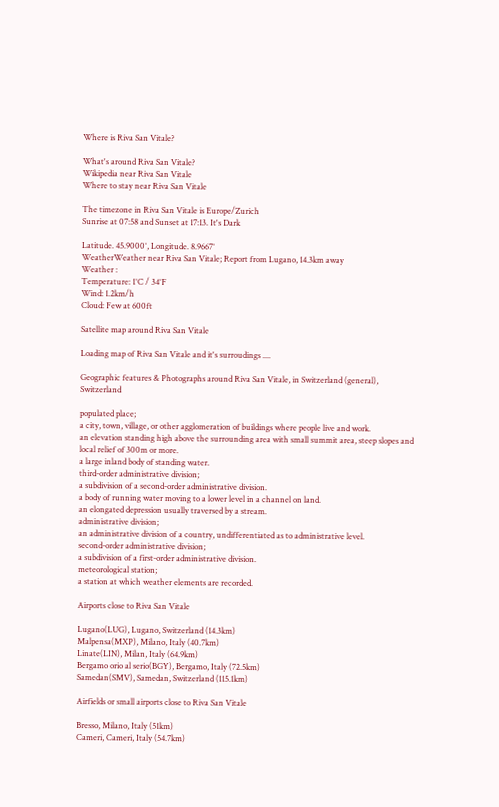Where is Riva San Vitale?

What's around Riva San Vitale?
Wikipedia near Riva San Vitale
Where to stay near Riva San Vitale

The timezone in Riva San Vitale is Europe/Zurich
Sunrise at 07:58 and Sunset at 17:13. It's Dark

Latitude. 45.9000°, Longitude. 8.9667°
WeatherWeather near Riva San Vitale; Report from Lugano, 14.3km away
Weather :
Temperature: 1°C / 34°F
Wind: 1.2km/h
Cloud: Few at 600ft

Satellite map around Riva San Vitale

Loading map of Riva San Vitale and it's surroudings ....

Geographic features & Photographs around Riva San Vitale, in Switzerland (general), Switzerland

populated place;
a city, town, village, or other agglomeration of buildings where people live and work.
an elevation standing high above the surrounding area with small summit area, steep slopes and local relief of 300m or more.
a large inland body of standing water.
third-order administrative division;
a subdivision of a second-order administrative division.
a body of running water moving to a lower level in a channel on land.
an elongated depression usually traversed by a stream.
administrative division;
an administrative division of a country, undifferentiated as to administrative level.
second-order administrative division;
a subdivision of a first-order administrative division.
meteorological station;
a station at which weather elements are recorded.

Airports close to Riva San Vitale

Lugano(LUG), Lugano, Switzerland (14.3km)
Malpensa(MXP), Milano, Italy (40.7km)
Linate(LIN), Milan, Italy (64.9km)
Bergamo orio al serio(BGY), Bergamo, Italy (72.5km)
Samedan(SMV), Samedan, Switzerland (115.1km)

Airfields or small airports close to Riva San Vitale

Bresso, Milano, Italy (51km)
Cameri, Cameri, Italy (54.7km)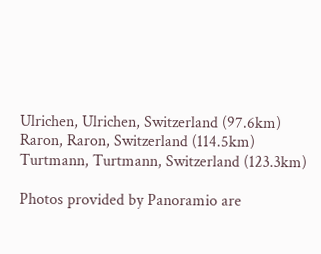Ulrichen, Ulrichen, Switzerland (97.6km)
Raron, Raron, Switzerland (114.5km)
Turtmann, Turtmann, Switzerland (123.3km)

Photos provided by Panoramio are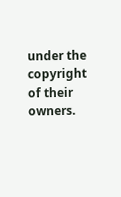under the copyright of their owners.